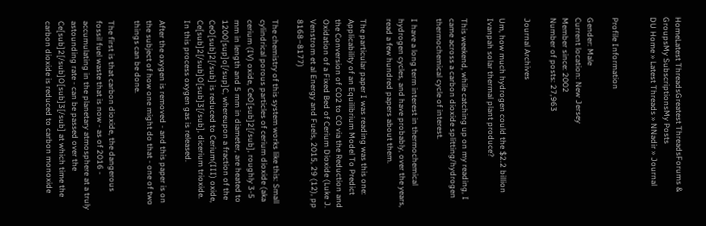HomeLatest ThreadsGreatest ThreadsForums & GroupsMy SubscriptionsMy Posts
DU Home » Latest Threads » NNadir » Journal


Profile Information

Gender: Male
Current location: New Jersey
Member since: 2002
Number of posts: 27,963

Journal Archives

Um, how much hydrogen could the $2.2 billion Ivanpah solar thermal plant produce?

This weekend, while catching up on my reading, I came across a carbon dioxide splitting/hydrogen thermochemical cycle of interest.

I have a long term interest in thermochemical hydrogen cycles, and have probably, over the years, read a few hundred papers about them.

The particular paper I was reading was this one: Applicability of an Equilibrium Model To Predict the Conversion of CO2 to CO via the Reduction and Oxidation of a Fixed Bed of Cerium Dioxide (Luke J. Venstrom et al Energy and Fuels, 2015, 29 (12), pp 8168–8177)

The chemistry of this system works like this: Small cylindrical porous particles of cerium dioxide (aka cerium (IV) oxide, CeO[sub]2[/sub], roughly 3-5 mm in length and 5 mm in diameter, are heated to 1200[sup]o[/sup]C, whereupon a fraction of the CeO[sub]2[/sub] is reduced to Cerium(III) oxide, Ce[sub]2[/sub]O[sub]3[/sub], dicerium trioxide. In this process oxygen gas is released.

After the oxygen is removed - and this paper is on the subject of how one might do that - one of two things can be done.

The first is that carbon dioxide, the dangerous fossil fuel waste that is now - as of 2016 - accumulating in the planetary atmosphere at a truly astounding rate - can be passed over the Ce[sub]2[/sub]O[sub]3[/sub] at which time the carbon dioxide is reduced to carbon monoxide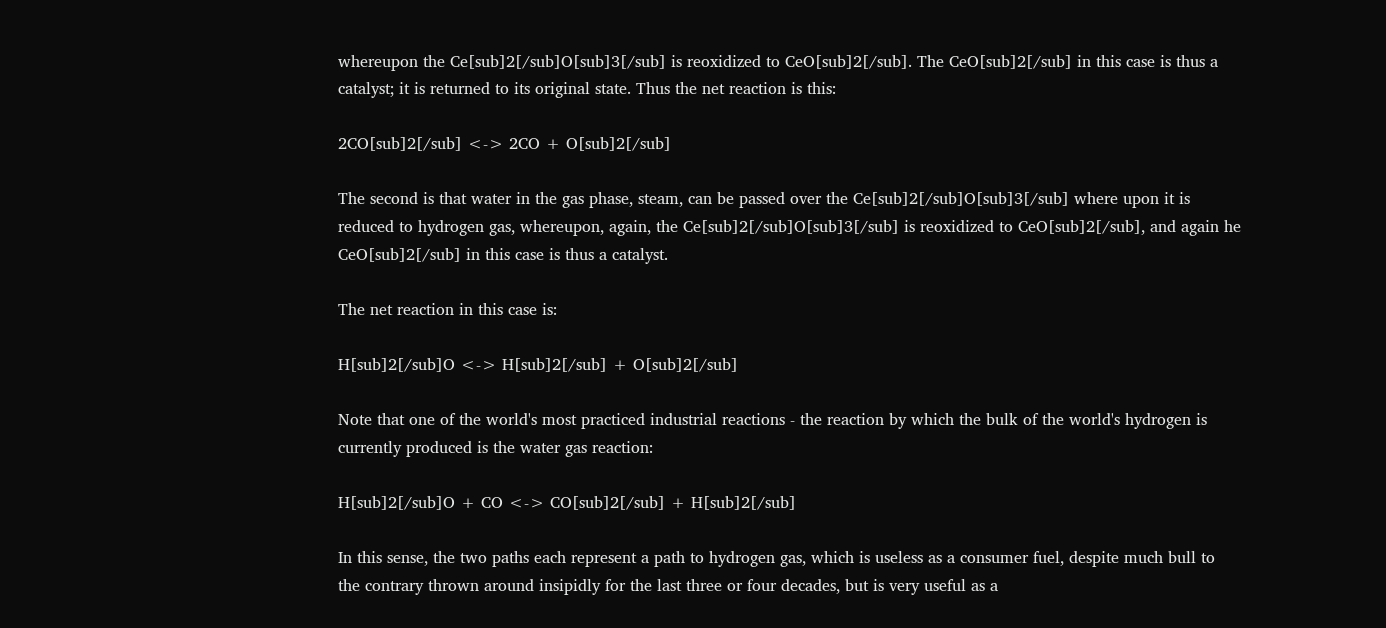whereupon the Ce[sub]2[/sub]O[sub]3[/sub] is reoxidized to CeO[sub]2[/sub]. The CeO[sub]2[/sub] in this case is thus a catalyst; it is returned to its original state. Thus the net reaction is this:

2CO[sub]2[/sub] <-> 2CO + O[sub]2[/sub]

The second is that water in the gas phase, steam, can be passed over the Ce[sub]2[/sub]O[sub]3[/sub] where upon it is reduced to hydrogen gas, whereupon, again, the Ce[sub]2[/sub]O[sub]3[/sub] is reoxidized to CeO[sub]2[/sub], and again he CeO[sub]2[/sub] in this case is thus a catalyst.

The net reaction in this case is:

H[sub]2[/sub]O <-> H[sub]2[/sub] + O[sub]2[/sub]

Note that one of the world's most practiced industrial reactions - the reaction by which the bulk of the world's hydrogen is currently produced is the water gas reaction:

H[sub]2[/sub]O + CO <-> CO[sub]2[/sub] + H[sub]2[/sub]

In this sense, the two paths each represent a path to hydrogen gas, which is useless as a consumer fuel, despite much bull to the contrary thrown around insipidly for the last three or four decades, but is very useful as a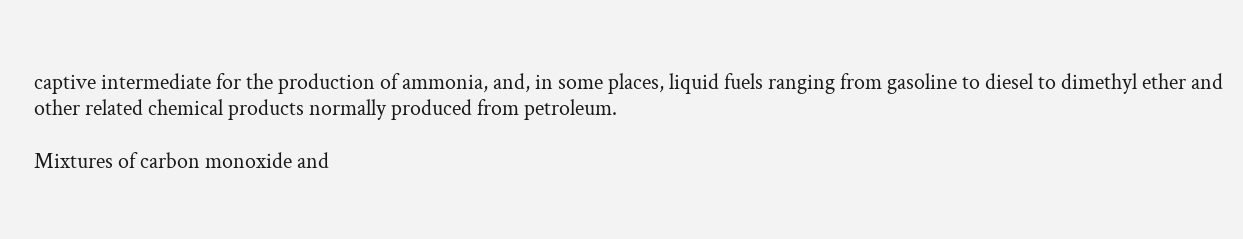captive intermediate for the production of ammonia, and, in some places, liquid fuels ranging from gasoline to diesel to dimethyl ether and other related chemical products normally produced from petroleum.

Mixtures of carbon monoxide and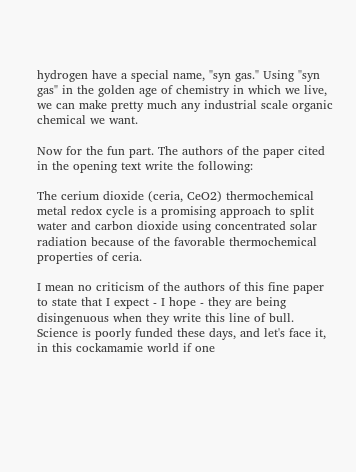hydrogen have a special name, "syn gas." Using "syn gas" in the golden age of chemistry in which we live, we can make pretty much any industrial scale organic chemical we want.

Now for the fun part. The authors of the paper cited in the opening text write the following:

The cerium dioxide (ceria, CeO2) thermochemical metal redox cycle is a promising approach to split water and carbon dioxide using concentrated solar radiation because of the favorable thermochemical properties of ceria.

I mean no criticism of the authors of this fine paper to state that I expect - I hope - they are being disingenuous when they write this line of bull. Science is poorly funded these days, and let's face it, in this cockamamie world if one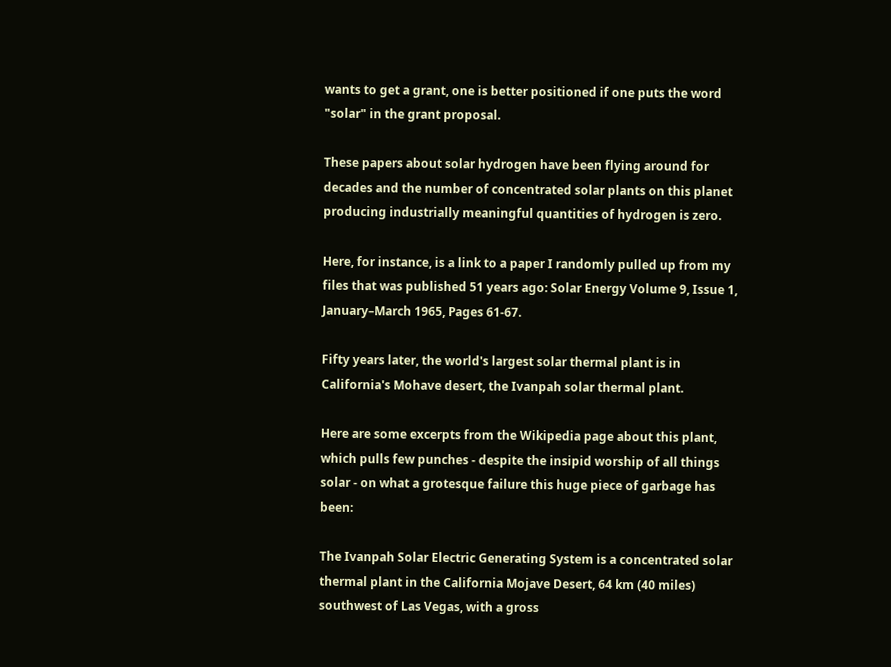wants to get a grant, one is better positioned if one puts the word "solar" in the grant proposal.

These papers about solar hydrogen have been flying around for decades and the number of concentrated solar plants on this planet producing industrially meaningful quantities of hydrogen is zero.

Here, for instance, is a link to a paper I randomly pulled up from my files that was published 51 years ago: Solar Energy Volume 9, Issue 1, January–March 1965, Pages 61-67.

Fifty years later, the world's largest solar thermal plant is in California's Mohave desert, the Ivanpah solar thermal plant.

Here are some excerpts from the Wikipedia page about this plant, which pulls few punches - despite the insipid worship of all things solar - on what a grotesque failure this huge piece of garbage has been:

The Ivanpah Solar Electric Generating System is a concentrated solar thermal plant in the California Mojave Desert, 64 km (40 miles) southwest of Las Vegas, with a gross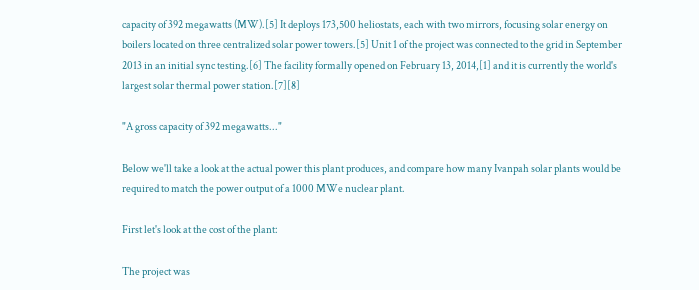capacity of 392 megawatts (MW).[5] It deploys 173,500 heliostats, each with two mirrors, focusing solar energy on boilers located on three centralized solar power towers.[5] Unit 1 of the project was connected to the grid in September 2013 in an initial sync testing.[6] The facility formally opened on February 13, 2014,[1] and it is currently the world's largest solar thermal power station.[7][8]

"A gross capacity of 392 megawatts..."

Below we'll take a look at the actual power this plant produces, and compare how many Ivanpah solar plants would be required to match the power output of a 1000 MWe nuclear plant.

First let's look at the cost of the plant:

The project was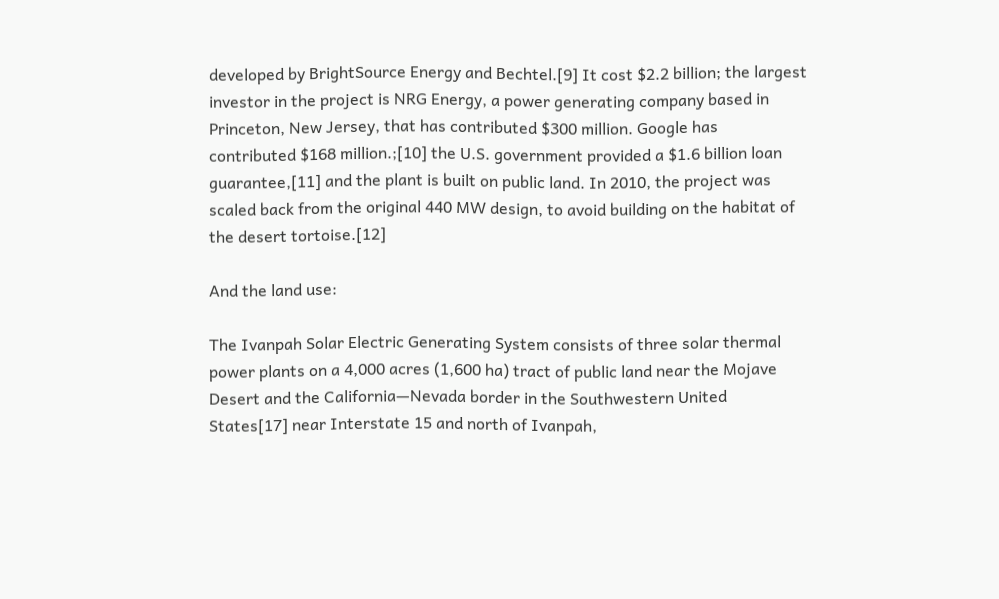developed by BrightSource Energy and Bechtel.[9] It cost $2.2 billion; the largest investor in the project is NRG Energy, a power generating company based in Princeton, New Jersey, that has contributed $300 million. Google has contributed $168 million.;[10] the U.S. government provided a $1.6 billion loan guarantee,[11] and the plant is built on public land. In 2010, the project was scaled back from the original 440 MW design, to avoid building on the habitat of the desert tortoise.[12]

And the land use:

The Ivanpah Solar Electric Generating System consists of three solar thermal power plants on a 4,000 acres (1,600 ha) tract of public land near the Mojave Desert and the California—Nevada border in the Southwestern United States[17] near Interstate 15 and north of Ivanpah,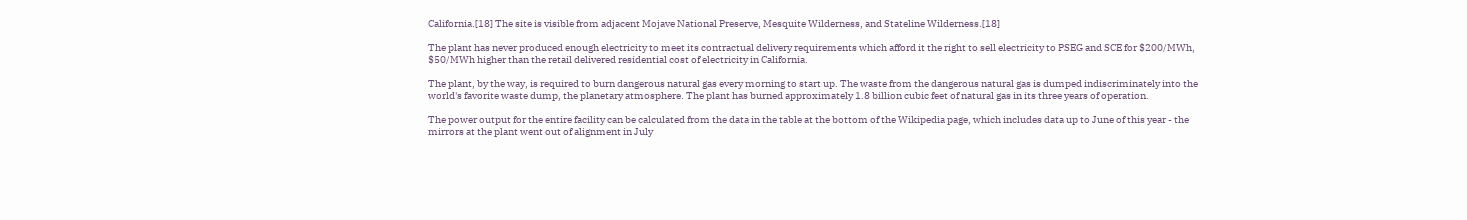California.[18] The site is visible from adjacent Mojave National Preserve, Mesquite Wilderness, and Stateline Wilderness.[18]

The plant has never produced enough electricity to meet its contractual delivery requirements which afford it the right to sell electricity to PSEG and SCE for $200/MWh, $50/MWh higher than the retail delivered residential cost of electricity in California.

The plant, by the way, is required to burn dangerous natural gas every morning to start up. The waste from the dangerous natural gas is dumped indiscriminately into the world's favorite waste dump, the planetary atmosphere. The plant has burned approximately 1.8 billion cubic feet of natural gas in its three years of operation.

The power output for the entire facility can be calculated from the data in the table at the bottom of the Wikipedia page, which includes data up to June of this year - the mirrors at the plant went out of alignment in July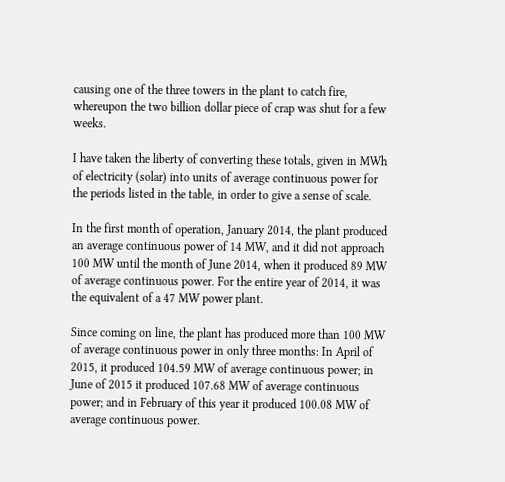causing one of the three towers in the plant to catch fire, whereupon the two billion dollar piece of crap was shut for a few weeks.

I have taken the liberty of converting these totals, given in MWh of electricity (solar) into units of average continuous power for the periods listed in the table, in order to give a sense of scale.

In the first month of operation, January 2014, the plant produced an average continuous power of 14 MW, and it did not approach 100 MW until the month of June 2014, when it produced 89 MW of average continuous power. For the entire year of 2014, it was the equivalent of a 47 MW power plant.

Since coming on line, the plant has produced more than 100 MW of average continuous power in only three months: In April of 2015, it produced 104.59 MW of average continuous power; in June of 2015 it produced 107.68 MW of average continuous power; and in February of this year it produced 100.08 MW of average continuous power.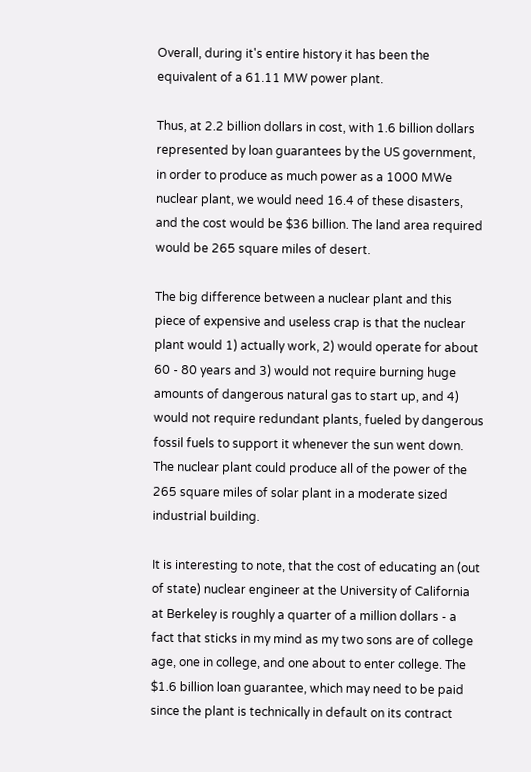Overall, during it's entire history it has been the equivalent of a 61.11 MW power plant.

Thus, at 2.2 billion dollars in cost, with 1.6 billion dollars represented by loan guarantees by the US government, in order to produce as much power as a 1000 MWe nuclear plant, we would need 16.4 of these disasters, and the cost would be $36 billion. The land area required would be 265 square miles of desert.

The big difference between a nuclear plant and this piece of expensive and useless crap is that the nuclear plant would 1) actually work, 2) would operate for about 60 - 80 years and 3) would not require burning huge amounts of dangerous natural gas to start up, and 4) would not require redundant plants, fueled by dangerous fossil fuels to support it whenever the sun went down. The nuclear plant could produce all of the power of the 265 square miles of solar plant in a moderate sized industrial building.

It is interesting to note, that the cost of educating an (out of state) nuclear engineer at the University of California at Berkeley is roughly a quarter of a million dollars - a fact that sticks in my mind as my two sons are of college age, one in college, and one about to enter college. The $1.6 billion loan guarantee, which may need to be paid since the plant is technically in default on its contract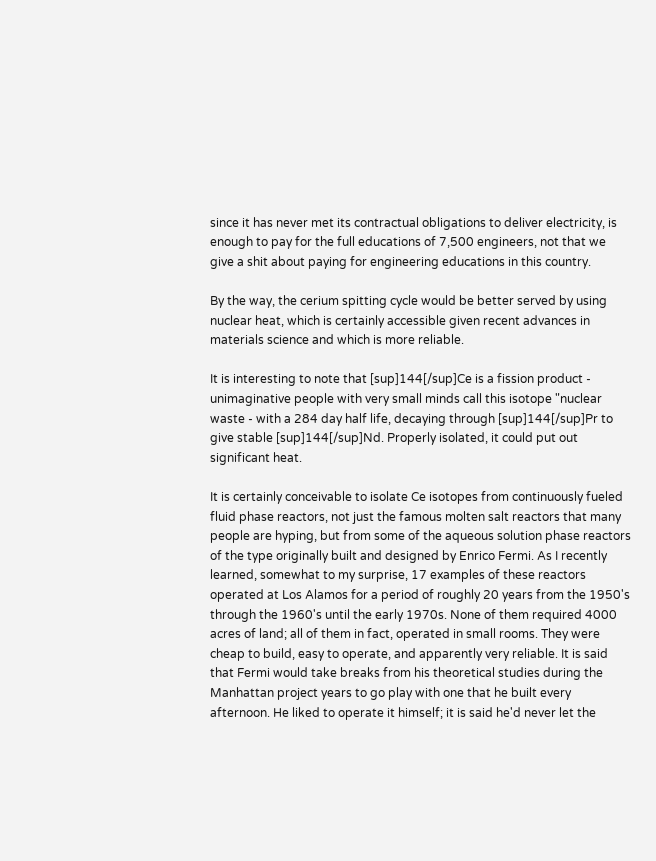since it has never met its contractual obligations to deliver electricity, is enough to pay for the full educations of 7,500 engineers, not that we give a shit about paying for engineering educations in this country.

By the way, the cerium spitting cycle would be better served by using nuclear heat, which is certainly accessible given recent advances in materials science and which is more reliable.

It is interesting to note that [sup]144[/sup]Ce is a fission product - unimaginative people with very small minds call this isotope "nuclear waste - with a 284 day half life, decaying through [sup]144[/sup]Pr to give stable [sup]144[/sup]Nd. Properly isolated, it could put out significant heat.

It is certainly conceivable to isolate Ce isotopes from continuously fueled fluid phase reactors, not just the famous molten salt reactors that many people are hyping, but from some of the aqueous solution phase reactors of the type originally built and designed by Enrico Fermi. As I recently learned, somewhat to my surprise, 17 examples of these reactors operated at Los Alamos for a period of roughly 20 years from the 1950's through the 1960's until the early 1970s. None of them required 4000 acres of land; all of them in fact, operated in small rooms. They were cheap to build, easy to operate, and apparently very reliable. It is said that Fermi would take breaks from his theoretical studies during the Manhattan project years to go play with one that he built every afternoon. He liked to operate it himself; it is said he'd never let the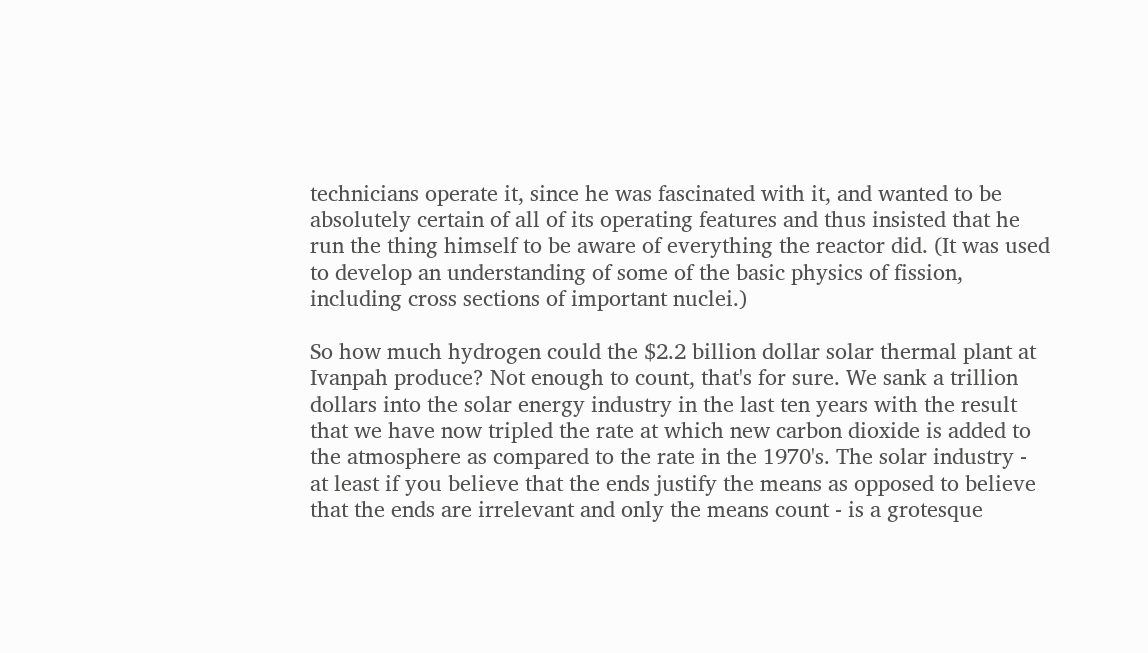technicians operate it, since he was fascinated with it, and wanted to be absolutely certain of all of its operating features and thus insisted that he run the thing himself to be aware of everything the reactor did. (It was used to develop an understanding of some of the basic physics of fission, including cross sections of important nuclei.)

So how much hydrogen could the $2.2 billion dollar solar thermal plant at Ivanpah produce? Not enough to count, that's for sure. We sank a trillion dollars into the solar energy industry in the last ten years with the result that we have now tripled the rate at which new carbon dioxide is added to the atmosphere as compared to the rate in the 1970's. The solar industry - at least if you believe that the ends justify the means as opposed to believe that the ends are irrelevant and only the means count - is a grotesque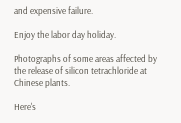and expensive failure.

Enjoy the labor day holiday.

Photographs of some areas affected by the release of silicon tetrachloride at Chinese plants.

Here's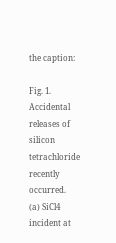the caption:

Fig. 1. Accidental releases of silicon tetrachloride recently occurred.
(a) SiCl4 incident at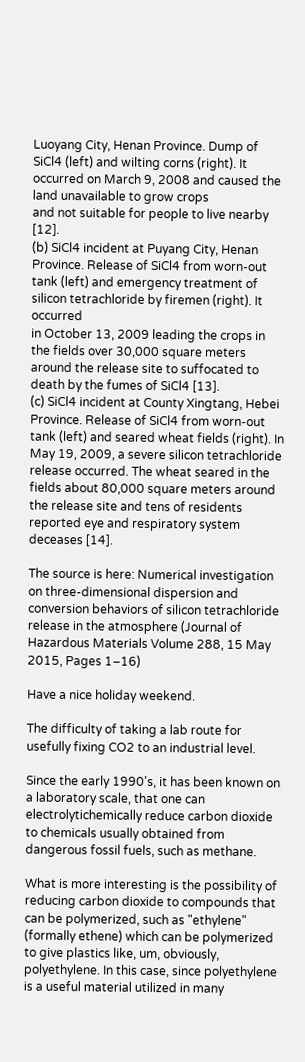Luoyang City, Henan Province. Dump of SiCl4 (left) and wilting corns (right). It occurred on March 9, 2008 and caused the land unavailable to grow crops
and not suitable for people to live nearby [12].
(b) SiCl4 incident at Puyang City, Henan Province. Release of SiCl4 from worn-out tank (left) and emergency treatment of silicon tetrachloride by firemen (right). It occurred
in October 13, 2009 leading the crops in the fields over 30,000 square meters around the release site to suffocated to death by the fumes of SiCl4 [13].
(c) SiCl4 incident at County Xingtang, Hebei Province. Release of SiCl4 from worn-out tank (left) and seared wheat fields (right). In May 19, 2009, a severe silicon tetrachloride
release occurred. The wheat seared in the fields about 80,000 square meters around the release site and tens of residents reported eye and respiratory system deceases [14].

The source is here: Numerical investigation on three-dimensional dispersion and conversion behaviors of silicon tetrachloride release in the atmosphere (Journal of Hazardous Materials Volume 288, 15 May 2015, Pages 1–16)

Have a nice holiday weekend.

The difficulty of taking a lab route for usefully fixing CO2 to an industrial level.

Since the early 1990's, it has been known on a laboratory scale, that one can electrolytichemically reduce carbon dioxide to chemicals usually obtained from dangerous fossil fuels, such as methane.

What is more interesting is the possibility of reducing carbon dioxide to compounds that can be polymerized, such as "ethylene" (formally ethene) which can be polymerized to give plastics like, um, obviously, polyethylene. In this case, since polyethylene is a useful material utilized in many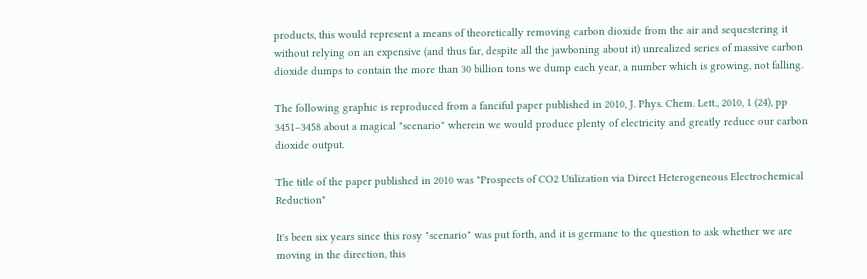products, this would represent a means of theoretically removing carbon dioxide from the air and sequestering it without relying on an expensive (and thus far, despite all the jawboning about it) unrealized series of massive carbon dioxide dumps to contain the more than 30 billion tons we dump each year, a number which is growing, not falling.

The following graphic is reproduced from a fanciful paper published in 2010, J. Phys. Chem. Lett., 2010, 1 (24), pp 3451–3458 about a magical "scenario" wherein we would produce plenty of electricity and greatly reduce our carbon dioxide output.

The title of the paper published in 2010 was "Prospects of CO2 Utilization via Direct Heterogeneous Electrochemical Reduction"

It's been six years since this rosy "scenario" was put forth, and it is germane to the question to ask whether we are moving in the direction, this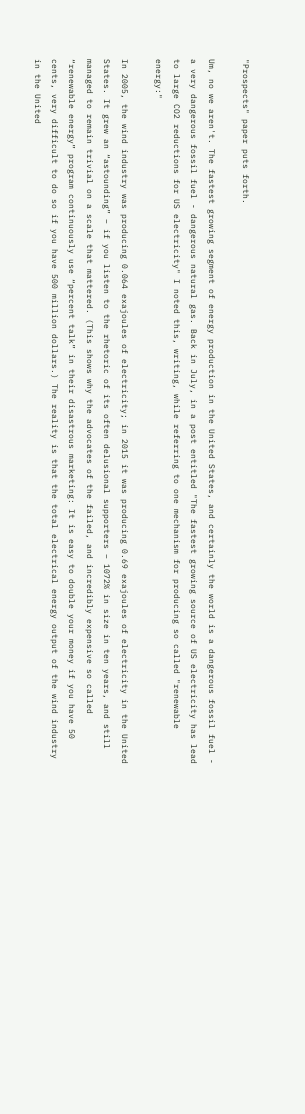"Prospects" paper puts forth.

Um, no we aren't. The fastest growing segment of energy production in the United States, and certainly the world is a dangerous fossil fuel - a very dangerous fossil fuel - dangerous natural gas. Back in July, in a post entitled "The fastest growing source of US electricity has lead to large CO2 reductions for US electricity" I noted this, writing, while referring to one mechanism for producing so called "renewable energy:"

In 2005, the wind industry was producing 0.064 exajoules of electricity; in 2015 it was producing 0.69 exajoules of electricity in the United States. It grew an “astounding” – if you listen to the rhetoric of its often delusional supporters – 1072% in size in ten years, and still managed to remain trivial on a scale that mattered. (This shows why the advocates of the failed, and incredibly expensive so called “renewable energy” program continuously use “percent talk” in their disastrous marketing: It is easy to double your money if you have 50 cents, very difficult to do so if you have 500 million dollars.) The reality is that the total electrical energy output of the wind industry in the United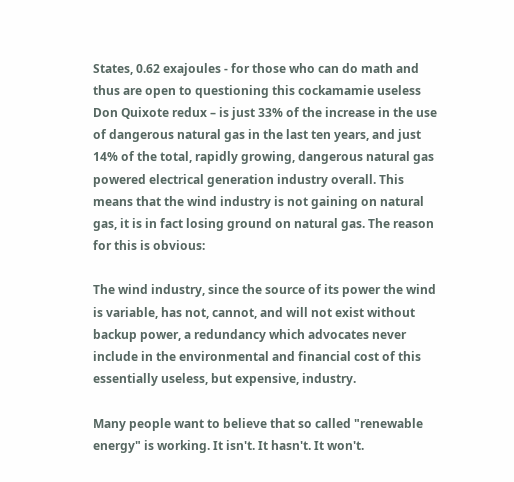States, 0.62 exajoules - for those who can do math and thus are open to questioning this cockamamie useless Don Quixote redux – is just 33% of the increase in the use of dangerous natural gas in the last ten years, and just 14% of the total, rapidly growing, dangerous natural gas powered electrical generation industry overall. This means that the wind industry is not gaining on natural gas, it is in fact losing ground on natural gas. The reason for this is obvious:

The wind industry, since the source of its power the wind is variable, has not, cannot, and will not exist without backup power, a redundancy which advocates never include in the environmental and financial cost of this essentially useless, but expensive, industry.

Many people want to believe that so called "renewable energy" is working. It isn't. It hasn't. It won't.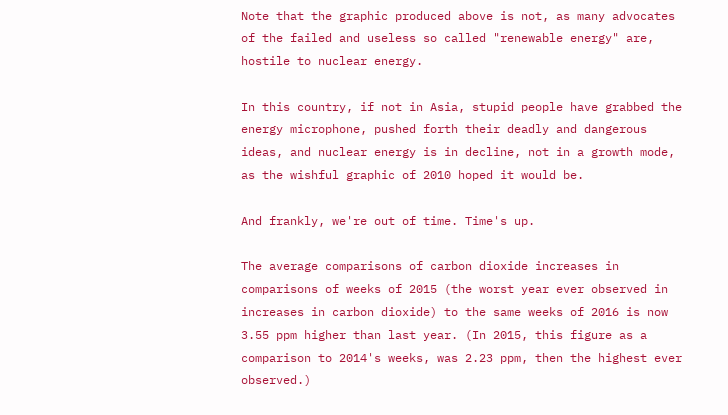Note that the graphic produced above is not, as many advocates of the failed and useless so called "renewable energy" are, hostile to nuclear energy.

In this country, if not in Asia, stupid people have grabbed the energy microphone, pushed forth their deadly and dangerous ideas, and nuclear energy is in decline, not in a growth mode, as the wishful graphic of 2010 hoped it would be.

And frankly, we're out of time. Time's up.

The average comparisons of carbon dioxide increases in comparisons of weeks of 2015 (the worst year ever observed in increases in carbon dioxide) to the same weeks of 2016 is now 3.55 ppm higher than last year. (In 2015, this figure as a comparison to 2014's weeks, was 2.23 ppm, then the highest ever observed.)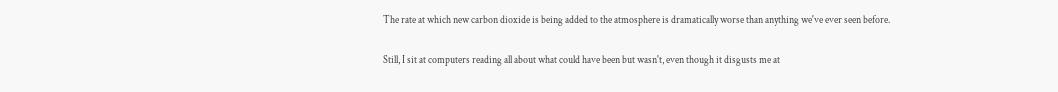The rate at which new carbon dioxide is being added to the atmosphere is dramatically worse than anything we've ever seen before.

Still, I sit at computers reading all about what could have been but wasn't, even though it disgusts me at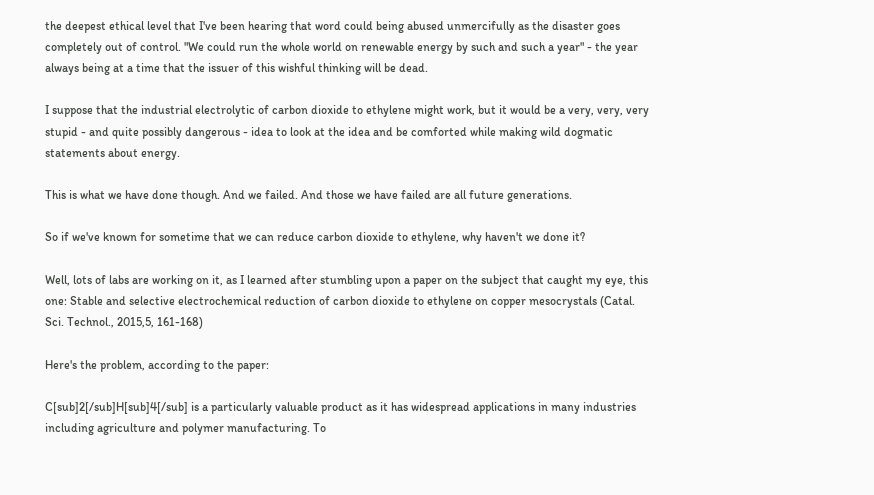the deepest ethical level that I've been hearing that word could being abused unmercifully as the disaster goes completely out of control. "We could run the whole world on renewable energy by such and such a year" - the year always being at a time that the issuer of this wishful thinking will be dead.

I suppose that the industrial electrolytic of carbon dioxide to ethylene might work, but it would be a very, very, very stupid - and quite possibly dangerous - idea to look at the idea and be comforted while making wild dogmatic statements about energy.

This is what we have done though. And we failed. And those we have failed are all future generations.

So if we've known for sometime that we can reduce carbon dioxide to ethylene, why haven't we done it?

Well, lots of labs are working on it, as I learned after stumbling upon a paper on the subject that caught my eye, this one: Stable and selective electrochemical reduction of carbon dioxide to ethylene on copper mesocrystals (Catal. Sci. Technol., 2015,5, 161-168)

Here's the problem, according to the paper:

C[sub]2[/sub]H[sub]4[/sub] is a particularly valuable product as it has widespread applications in many industries including agriculture and polymer manufacturing. To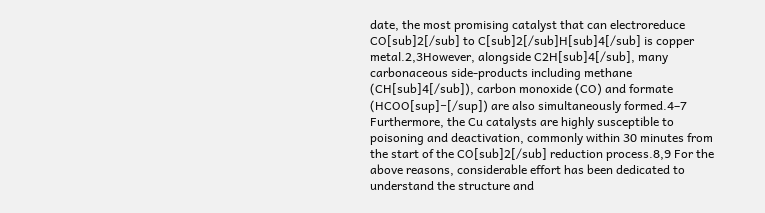date, the most promising catalyst that can electroreduce CO[sub]2[/sub] to C[sub]2[/sub]H[sub]4[/sub] is copper metal.2,3However, alongside C2H[sub]4[/sub], many carbonaceous side-products including methane (CH[sub]4[/sub]), carbon monoxide (CO) and formate (HCOO[sup]−[/sup]) are also simultaneously formed.4–7 Furthermore, the Cu catalysts are highly susceptible to poisoning and deactivation, commonly within 30 minutes from the start of the CO[sub]2[/sub] reduction process.8,9 For the above reasons, considerable effort has been dedicated to understand the structure and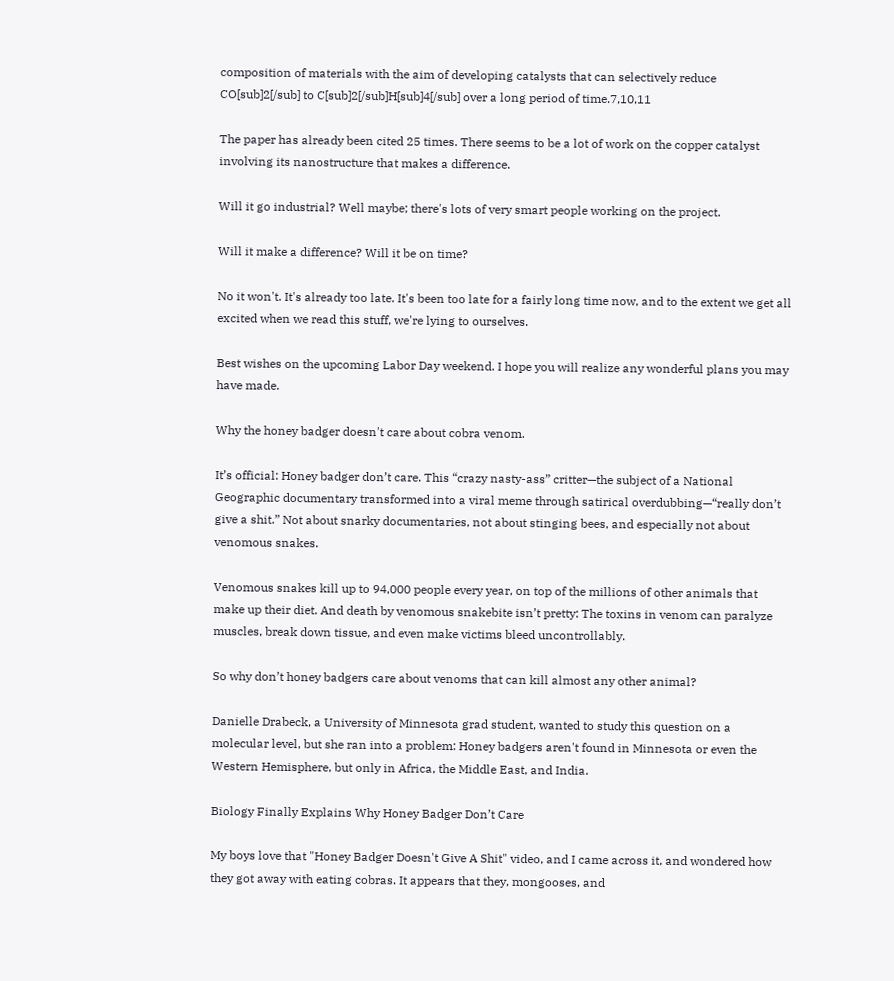composition of materials with the aim of developing catalysts that can selectively reduce CO[sub]2[/sub] to C[sub]2[/sub]H[sub]4[/sub] over a long period of time.7,10,11

The paper has already been cited 25 times. There seems to be a lot of work on the copper catalyst involving its nanostructure that makes a difference.

Will it go industrial? Well maybe; there's lots of very smart people working on the project.

Will it make a difference? Will it be on time?

No it won't. It's already too late. It's been too late for a fairly long time now, and to the extent we get all excited when we read this stuff, we're lying to ourselves.

Best wishes on the upcoming Labor Day weekend. I hope you will realize any wonderful plans you may have made.

Why the honey badger doesn't care about cobra venom.

It’s official: Honey badger don’t care. This “crazy nasty-ass” critter—the subject of a National Geographic documentary transformed into a viral meme through satirical overdubbing—“really don’t give a shit.” Not about snarky documentaries, not about stinging bees, and especially not about venomous snakes.

Venomous snakes kill up to 94,000 people every year, on top of the millions of other animals that make up their diet. And death by venomous snakebite isn’t pretty: The toxins in venom can paralyze muscles, break down tissue, and even make victims bleed uncontrollably.

So why don’t honey badgers care about venoms that can kill almost any other animal?

Danielle Drabeck, a University of Minnesota grad student, wanted to study this question on a molecular level, but she ran into a problem: Honey badgers aren't found in Minnesota or even the Western Hemisphere, but only in Africa, the Middle East, and India.

Biology Finally Explains Why Honey Badger Don’t Care

My boys love that "Honey Badger Doesn't Give A Shit" video, and I came across it, and wondered how they got away with eating cobras. It appears that they, mongooses, and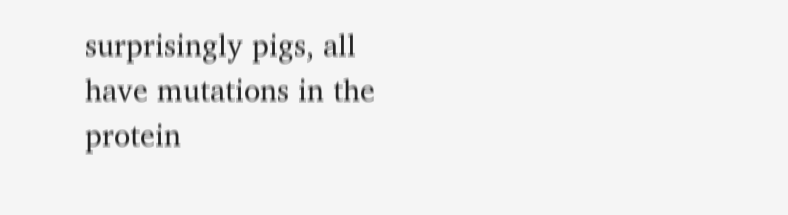surprisingly pigs, all have mutations in the protein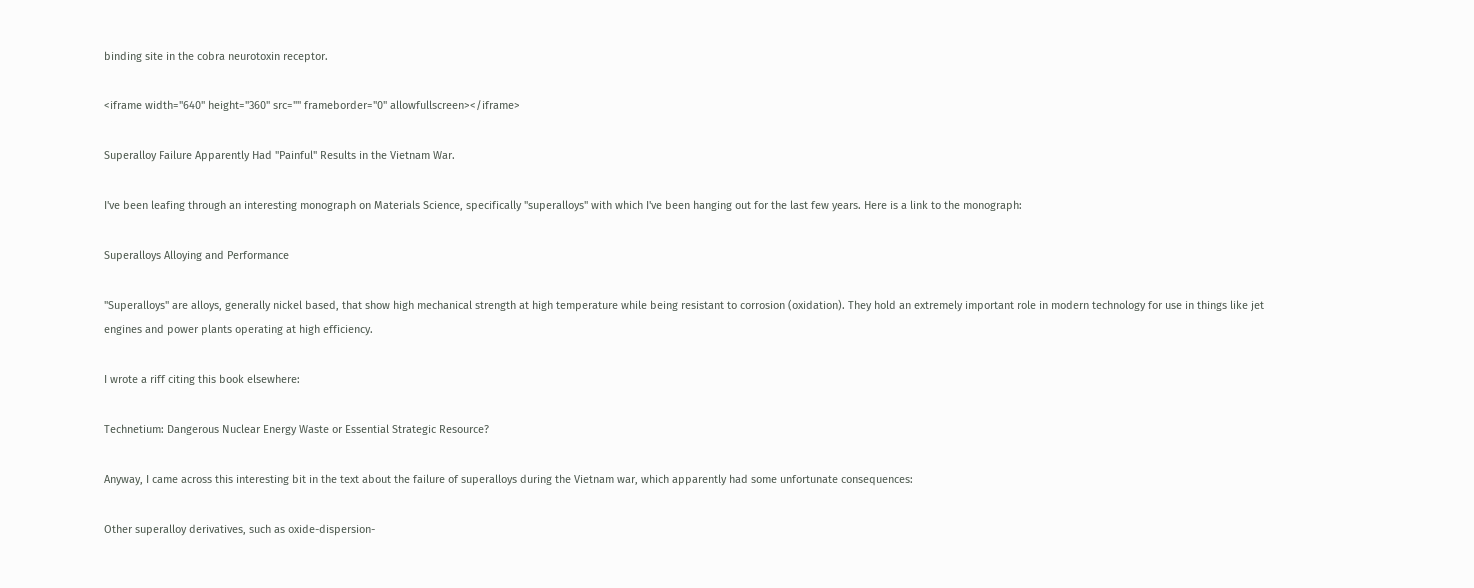binding site in the cobra neurotoxin receptor.

<iframe width="640" height="360" src="" frameborder="0" allowfullscreen></iframe>

Superalloy Failure Apparently Had "Painful" Results in the Vietnam War.

I've been leafing through an interesting monograph on Materials Science, specifically "superalloys" with which I've been hanging out for the last few years. Here is a link to the monograph:

Superalloys Alloying and Performance

"Superalloys" are alloys, generally nickel based, that show high mechanical strength at high temperature while being resistant to corrosion (oxidation). They hold an extremely important role in modern technology for use in things like jet engines and power plants operating at high efficiency.

I wrote a riff citing this book elsewhere:

Technetium: Dangerous Nuclear Energy Waste or Essential Strategic Resource?

Anyway, I came across this interesting bit in the text about the failure of superalloys during the Vietnam war, which apparently had some unfortunate consequences:

Other superalloy derivatives, such as oxide-dispersion-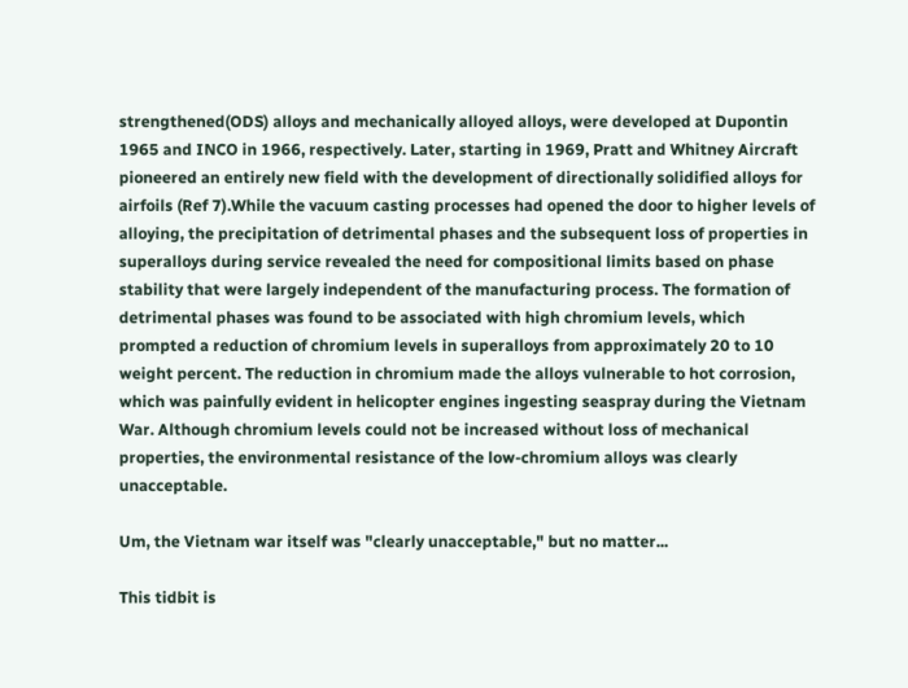strengthened(ODS) alloys and mechanically alloyed alloys, were developed at Dupontin 1965 and INCO in 1966, respectively. Later, starting in 1969, Pratt and Whitney Aircraft pioneered an entirely new field with the development of directionally solidified alloys for airfoils (Ref 7).While the vacuum casting processes had opened the door to higher levels of alloying, the precipitation of detrimental phases and the subsequent loss of properties in superalloys during service revealed the need for compositional limits based on phase stability that were largely independent of the manufacturing process. The formation of detrimental phases was found to be associated with high chromium levels, which prompted a reduction of chromium levels in superalloys from approximately 20 to 10 weight percent. The reduction in chromium made the alloys vulnerable to hot corrosion, which was painfully evident in helicopter engines ingesting seaspray during the Vietnam War. Although chromium levels could not be increased without loss of mechanical properties, the environmental resistance of the low-chromium alloys was clearly unacceptable.

Um, the Vietnam war itself was "clearly unacceptable," but no matter...

This tidbit is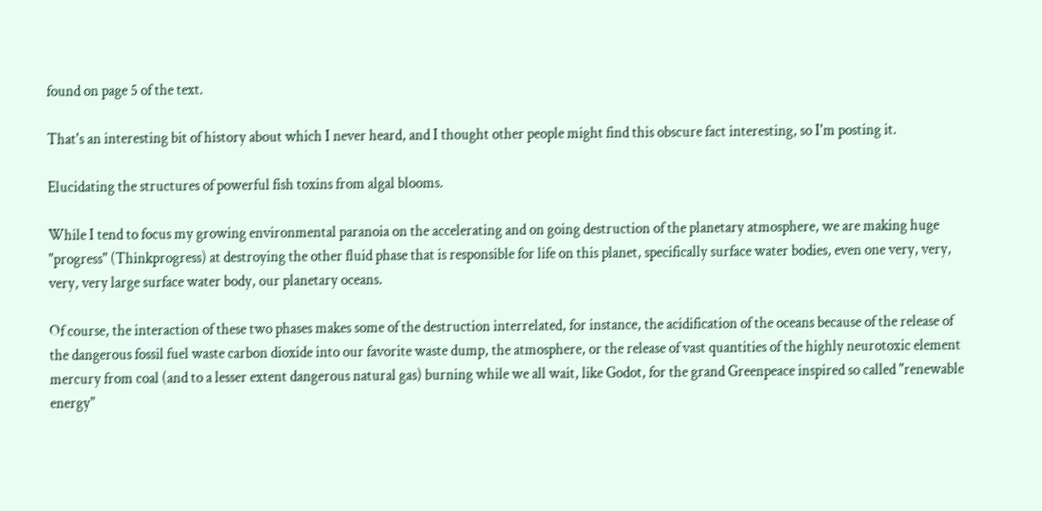found on page 5 of the text.

That's an interesting bit of history about which I never heard, and I thought other people might find this obscure fact interesting, so I'm posting it.

Elucidating the structures of powerful fish toxins from algal blooms.

While I tend to focus my growing environmental paranoia on the accelerating and on going destruction of the planetary atmosphere, we are making huge "progress" (Thinkprogress) at destroying the other fluid phase that is responsible for life on this planet, specifically surface water bodies, even one very, very, very, very large surface water body, our planetary oceans.

Of course, the interaction of these two phases makes some of the destruction interrelated, for instance, the acidification of the oceans because of the release of the dangerous fossil fuel waste carbon dioxide into our favorite waste dump, the atmosphere, or the release of vast quantities of the highly neurotoxic element mercury from coal (and to a lesser extent dangerous natural gas) burning while we all wait, like Godot, for the grand Greenpeace inspired so called "renewable energy"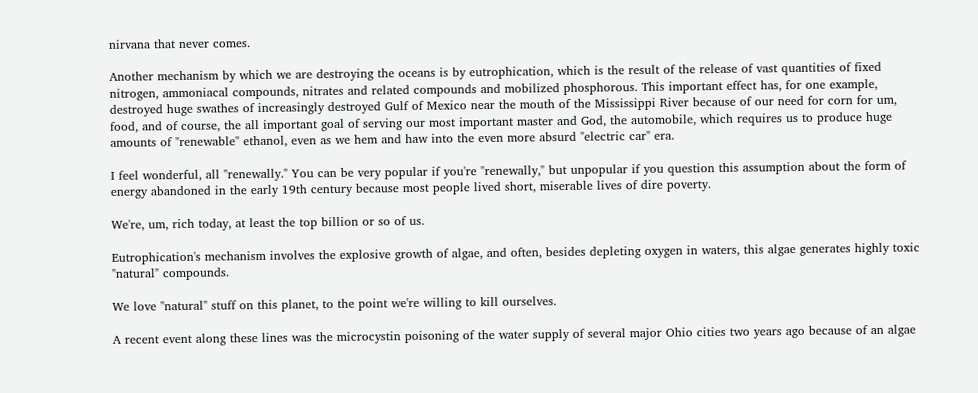nirvana that never comes.

Another mechanism by which we are destroying the oceans is by eutrophication, which is the result of the release of vast quantities of fixed nitrogen, ammoniacal compounds, nitrates and related compounds and mobilized phosphorous. This important effect has, for one example, destroyed huge swathes of increasingly destroyed Gulf of Mexico near the mouth of the Mississippi River because of our need for corn for um, food, and of course, the all important goal of serving our most important master and God, the automobile, which requires us to produce huge amounts of "renewable" ethanol, even as we hem and haw into the even more absurd "electric car" era.

I feel wonderful, all "renewally." You can be very popular if you're "renewally," but unpopular if you question this assumption about the form of energy abandoned in the early 19th century because most people lived short, miserable lives of dire poverty.

We're, um, rich today, at least the top billion or so of us.

Eutrophication's mechanism involves the explosive growth of algae, and often, besides depleting oxygen in waters, this algae generates highly toxic "natural" compounds.

We love "natural" stuff on this planet, to the point we're willing to kill ourselves.

A recent event along these lines was the microcystin poisoning of the water supply of several major Ohio cities two years ago because of an algae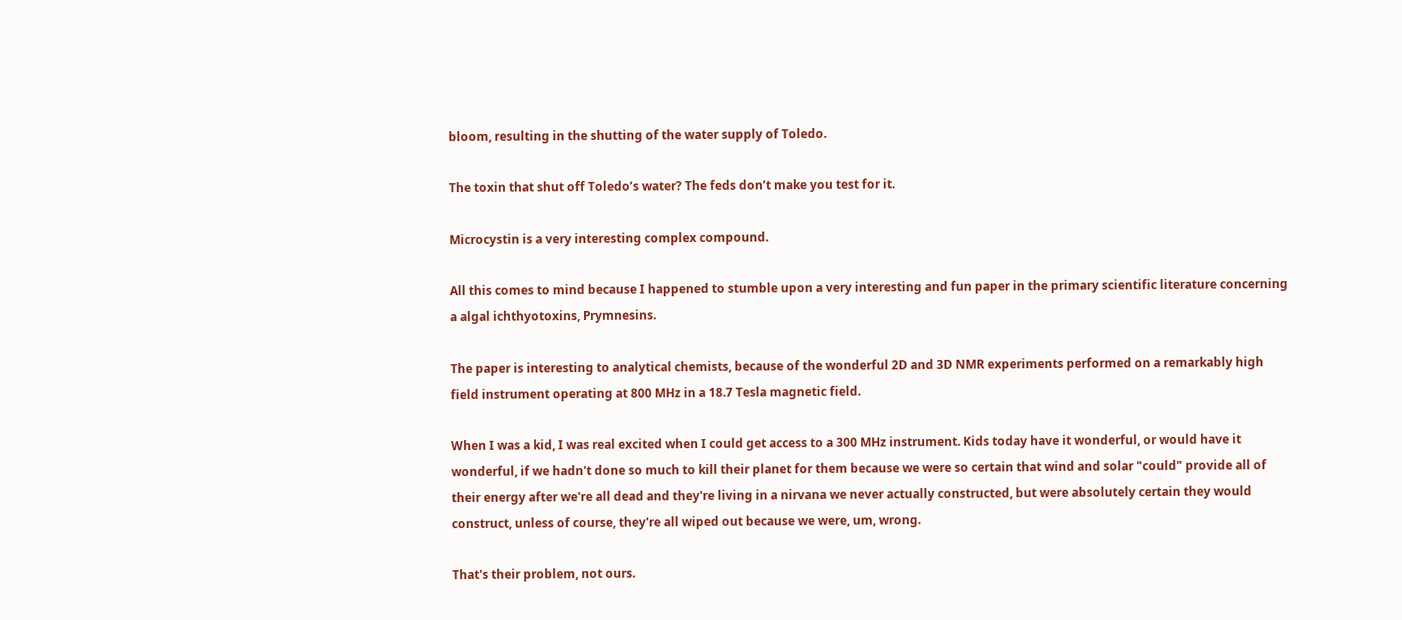bloom, resulting in the shutting of the water supply of Toledo.

The toxin that shut off Toledo’s water? The feds don’t make you test for it.

Microcystin is a very interesting complex compound.

All this comes to mind because I happened to stumble upon a very interesting and fun paper in the primary scientific literature concerning a algal ichthyotoxins, Prymnesins.

The paper is interesting to analytical chemists, because of the wonderful 2D and 3D NMR experiments performed on a remarkably high field instrument operating at 800 MHz in a 18.7 Tesla magnetic field.

When I was a kid, I was real excited when I could get access to a 300 MHz instrument. Kids today have it wonderful, or would have it wonderful, if we hadn't done so much to kill their planet for them because we were so certain that wind and solar "could" provide all of their energy after we're all dead and they're living in a nirvana we never actually constructed, but were absolutely certain they would construct, unless of course, they're all wiped out because we were, um, wrong.

That's their problem, not ours.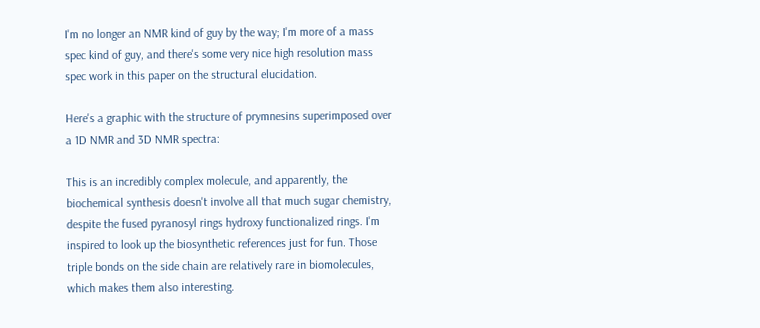I'm no longer an NMR kind of guy by the way; I'm more of a mass spec kind of guy, and there's some very nice high resolution mass spec work in this paper on the structural elucidation.

Here's a graphic with the structure of prymnesins superimposed over a 1D NMR and 3D NMR spectra:

This is an incredibly complex molecule, and apparently, the biochemical synthesis doesn't involve all that much sugar chemistry, despite the fused pyranosyl rings hydroxy functionalized rings. I'm inspired to look up the biosynthetic references just for fun. Those triple bonds on the side chain are relatively rare in biomolecules, which makes them also interesting.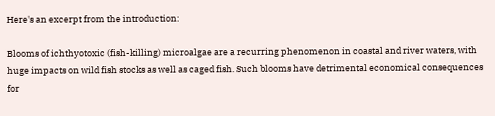Here's an excerpt from the introduction:

Blooms of ichthyotoxic (fish-killing) microalgae are a recurring phenomenon in coastal and river waters, with huge impacts on wild fish stocks as well as caged fish. Such blooms have detrimental economical consequences for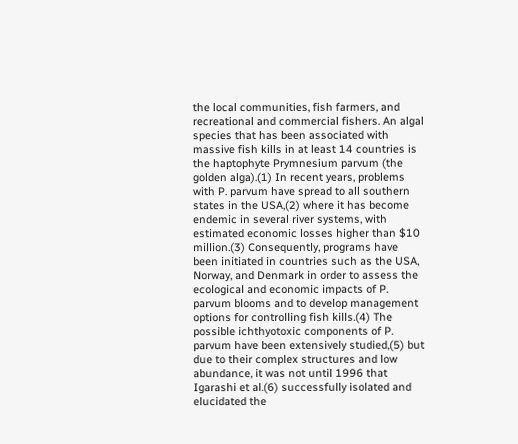the local communities, fish farmers, and recreational and commercial fishers. An algal species that has been associated with massive fish kills in at least 14 countries is the haptophyte Prymnesium parvum (the golden alga).(1) In recent years, problems with P. parvum have spread to all southern states in the USA,(2) where it has become endemic in several river systems, with estimated economic losses higher than $10 million.(3) Consequently, programs have been initiated in countries such as the USA, Norway, and Denmark in order to assess the ecological and economic impacts of P. parvum blooms and to develop management options for controlling fish kills.(4) The possible ichthyotoxic components of P. parvum have been extensively studied,(5) but due to their complex structures and low abundance, it was not until 1996 that Igarashi et al.(6) successfully isolated and elucidated the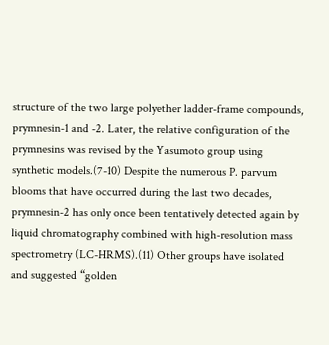structure of the two large polyether ladder-frame compounds, prymnesin-1 and -2. Later, the relative configuration of the prymnesins was revised by the Yasumoto group using synthetic models.(7-10) Despite the numerous P. parvum blooms that have occurred during the last two decades, prymnesin-2 has only once been tentatively detected again by liquid chromatography combined with high-resolution mass spectrometry (LC-HRMS).(11) Other groups have isolated and suggested “golden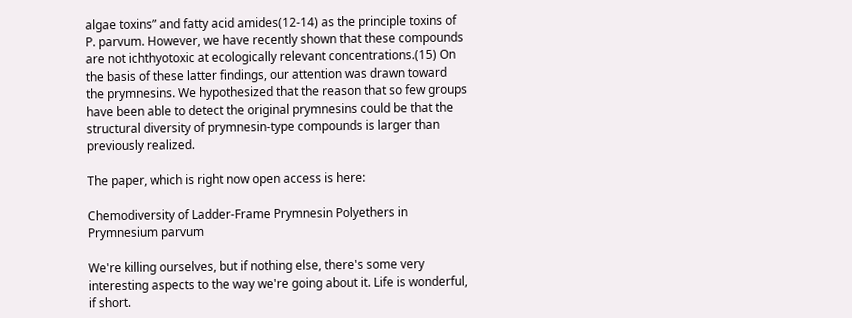algae toxins” and fatty acid amides(12-14) as the principle toxins of P. parvum. However, we have recently shown that these compounds are not ichthyotoxic at ecologically relevant concentrations.(15) On the basis of these latter findings, our attention was drawn toward the prymnesins. We hypothesized that the reason that so few groups have been able to detect the original prymnesins could be that the structural diversity of prymnesin-type compounds is larger than previously realized.

The paper, which is right now open access is here:

Chemodiversity of Ladder-Frame Prymnesin Polyethers in Prymnesium parvum

We're killing ourselves, but if nothing else, there's some very interesting aspects to the way we're going about it. Life is wonderful, if short.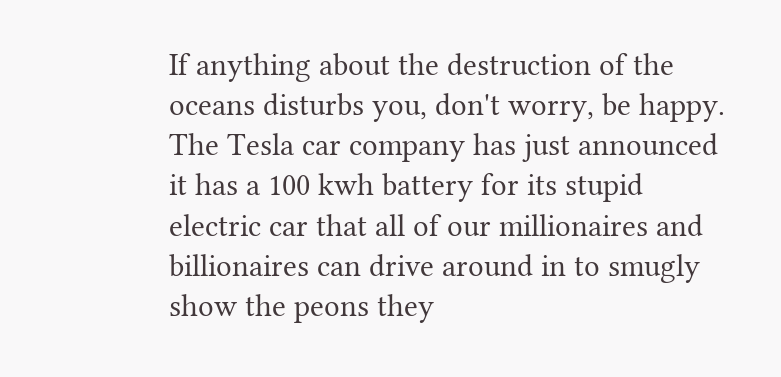If anything about the destruction of the oceans disturbs you, don't worry, be happy. The Tesla car company has just announced it has a 100 kwh battery for its stupid electric car that all of our millionaires and billionaires can drive around in to smugly show the peons they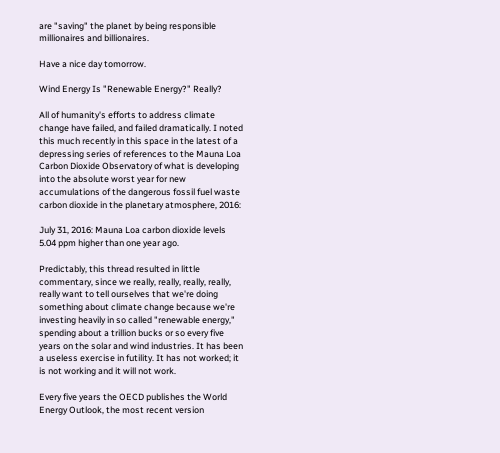are "saving" the planet by being responsible millionaires and billionaires.

Have a nice day tomorrow.

Wind Energy Is "Renewable Energy?" Really?

All of humanity's efforts to address climate change have failed, and failed dramatically. I noted this much recently in this space in the latest of a depressing series of references to the Mauna Loa Carbon Dioxide Observatory of what is developing into the absolute worst year for new accumulations of the dangerous fossil fuel waste carbon dioxide in the planetary atmosphere, 2016:

July 31, 2016: Mauna Loa carbon dioxide levels 5.04 ppm higher than one year ago.

Predictably, this thread resulted in little commentary, since we really, really, really, really, really want to tell ourselves that we're doing something about climate change because we're investing heavily in so called "renewable energy," spending about a trillion bucks or so every five years on the solar and wind industries. It has been a useless exercise in futility. It has not worked; it is not working and it will not work.

Every five years the OECD publishes the World Energy Outlook, the most recent version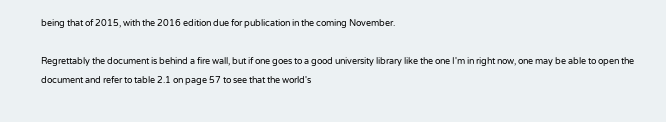being that of 2015, with the 2016 edition due for publication in the coming November.

Regrettably the document is behind a fire wall, but if one goes to a good university library like the one I'm in right now, one may be able to open the document and refer to table 2.1 on page 57 to see that the world's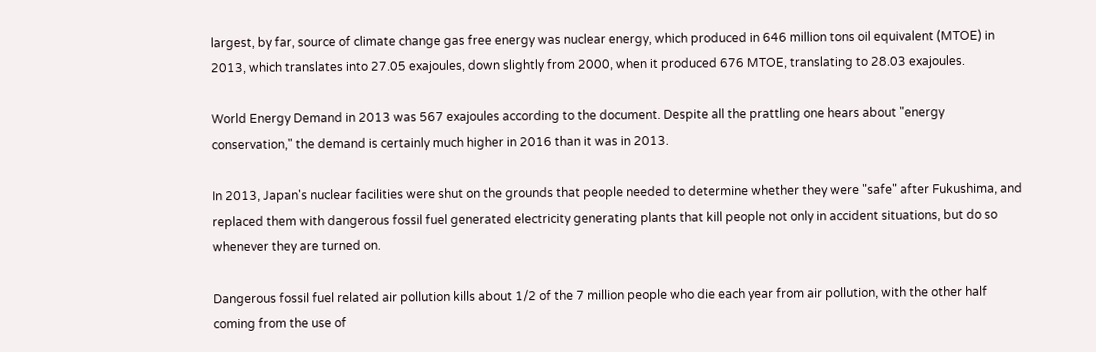largest, by far, source of climate change gas free energy was nuclear energy, which produced in 646 million tons oil equivalent (MTOE) in 2013, which translates into 27.05 exajoules, down slightly from 2000, when it produced 676 MTOE, translating to 28.03 exajoules.

World Energy Demand in 2013 was 567 exajoules according to the document. Despite all the prattling one hears about "energy conservation," the demand is certainly much higher in 2016 than it was in 2013.

In 2013, Japan's nuclear facilities were shut on the grounds that people needed to determine whether they were "safe" after Fukushima, and replaced them with dangerous fossil fuel generated electricity generating plants that kill people not only in accident situations, but do so whenever they are turned on.

Dangerous fossil fuel related air pollution kills about 1/2 of the 7 million people who die each year from air pollution, with the other half coming from the use of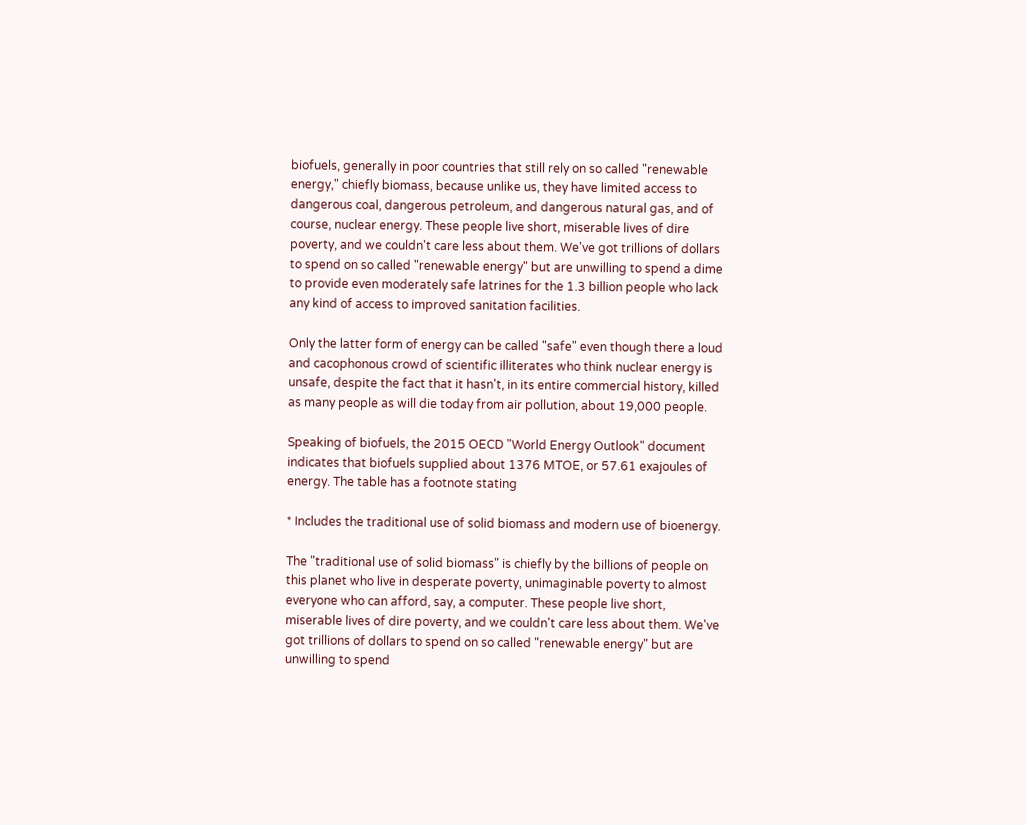biofuels, generally in poor countries that still rely on so called "renewable energy," chiefly biomass, because unlike us, they have limited access to dangerous coal, dangerous petroleum, and dangerous natural gas, and of course, nuclear energy. These people live short, miserable lives of dire poverty, and we couldn't care less about them. We've got trillions of dollars to spend on so called "renewable energy" but are unwilling to spend a dime to provide even moderately safe latrines for the 1.3 billion people who lack any kind of access to improved sanitation facilities.

Only the latter form of energy can be called "safe" even though there a loud and cacophonous crowd of scientific illiterates who think nuclear energy is unsafe, despite the fact that it hasn't, in its entire commercial history, killed as many people as will die today from air pollution, about 19,000 people.

Speaking of biofuels, the 2015 OECD "World Energy Outlook" document indicates that biofuels supplied about 1376 MTOE, or 57.61 exajoules of energy. The table has a footnote stating

* Includes the traditional use of solid biomass and modern use of bioenergy.

The "traditional use of solid biomass" is chiefly by the billions of people on this planet who live in desperate poverty, unimaginable poverty to almost everyone who can afford, say, a computer. These people live short, miserable lives of dire poverty, and we couldn't care less about them. We've got trillions of dollars to spend on so called "renewable energy" but are unwilling to spend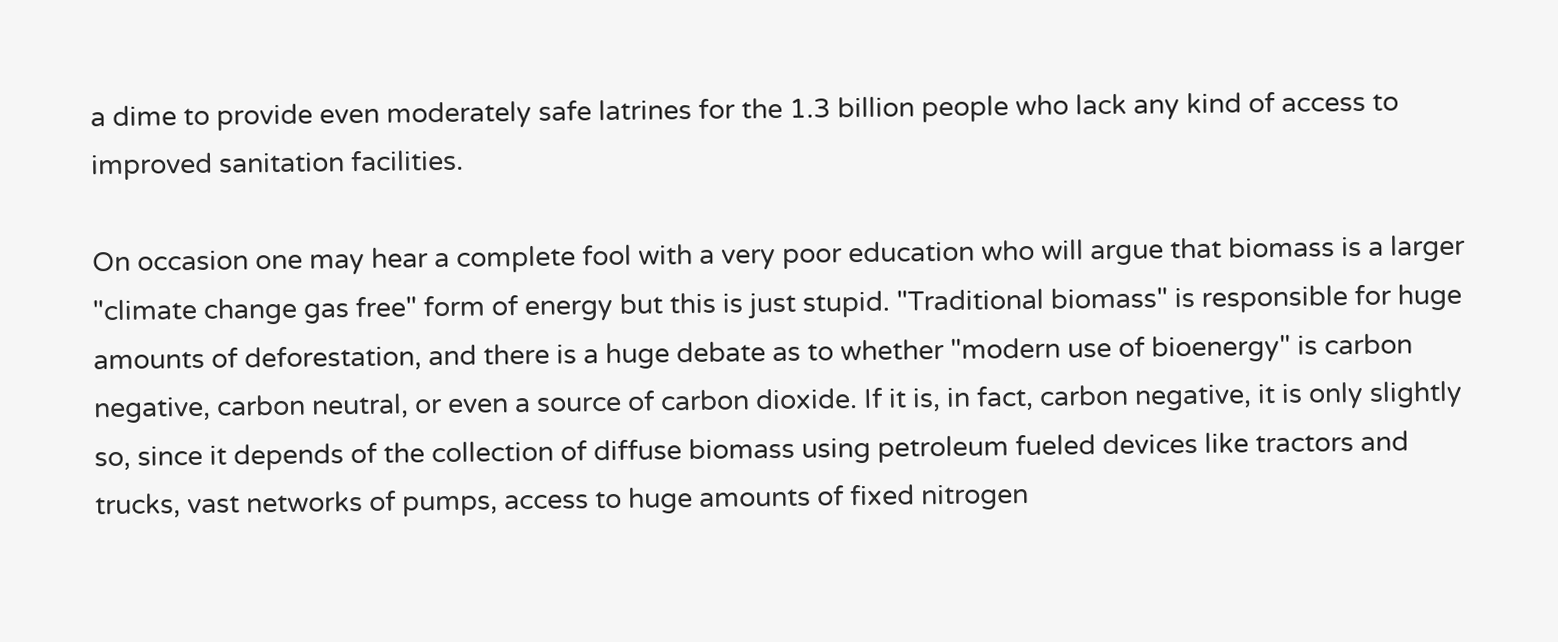a dime to provide even moderately safe latrines for the 1.3 billion people who lack any kind of access to improved sanitation facilities.

On occasion one may hear a complete fool with a very poor education who will argue that biomass is a larger "climate change gas free" form of energy but this is just stupid. "Traditional biomass" is responsible for huge amounts of deforestation, and there is a huge debate as to whether "modern use of bioenergy" is carbon negative, carbon neutral, or even a source of carbon dioxide. If it is, in fact, carbon negative, it is only slightly so, since it depends of the collection of diffuse biomass using petroleum fueled devices like tractors and trucks, vast networks of pumps, access to huge amounts of fixed nitrogen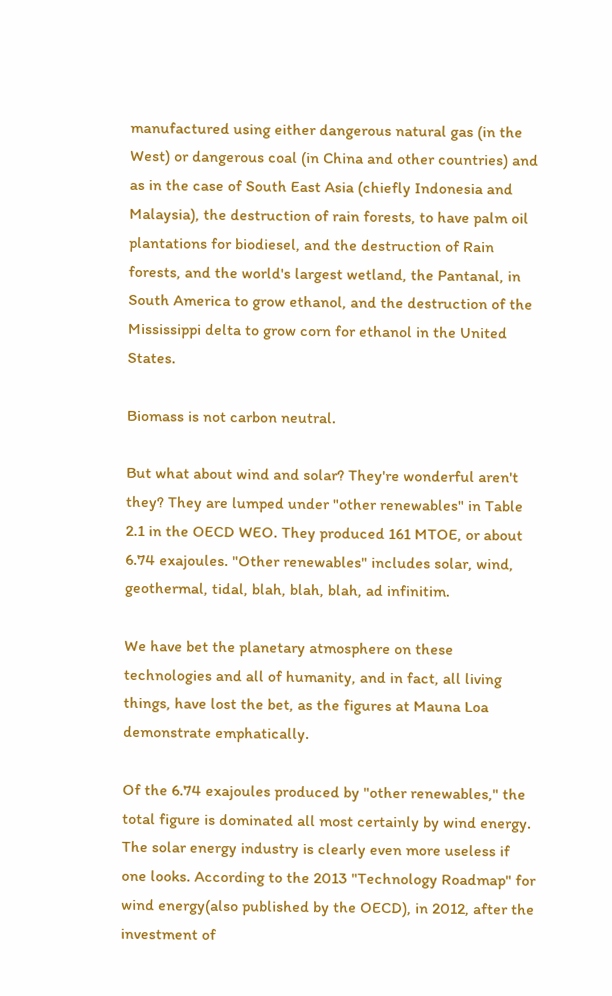manufactured using either dangerous natural gas (in the West) or dangerous coal (in China and other countries) and as in the case of South East Asia (chiefly Indonesia and Malaysia), the destruction of rain forests, to have palm oil plantations for biodiesel, and the destruction of Rain forests, and the world's largest wetland, the Pantanal, in South America to grow ethanol, and the destruction of the Mississippi delta to grow corn for ethanol in the United States.

Biomass is not carbon neutral.

But what about wind and solar? They're wonderful aren't they? They are lumped under "other renewables" in Table 2.1 in the OECD WEO. They produced 161 MTOE, or about 6.74 exajoules. "Other renewables" includes solar, wind, geothermal, tidal, blah, blah, blah, ad infinitim.

We have bet the planetary atmosphere on these technologies and all of humanity, and in fact, all living things, have lost the bet, as the figures at Mauna Loa demonstrate emphatically.

Of the 6.74 exajoules produced by "other renewables," the total figure is dominated all most certainly by wind energy. The solar energy industry is clearly even more useless if one looks. According to the 2013 "Technology Roadmap" for wind energy(also published by the OECD), in 2012, after the investment of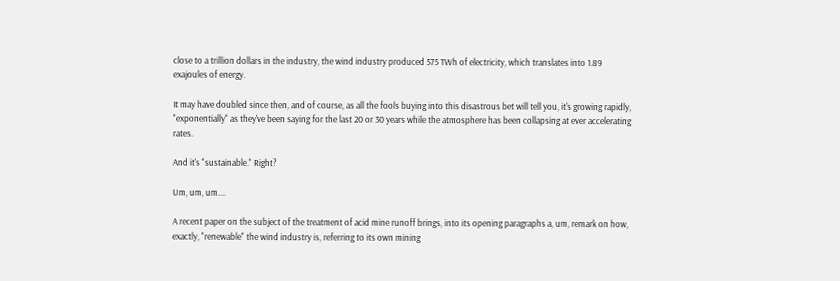close to a trillion dollars in the industry, the wind industry produced 575 TWh of electricity, which translates into 1.89 exajoules of energy.

It may have doubled since then, and of course, as all the fools buying into this disastrous bet will tell you, it's growing rapidly, "exponentially" as they've been saying for the last 20 or 30 years while the atmosphere has been collapsing at ever accelerating rates.

And it's "sustainable." Right?

Um, um, um....

A recent paper on the subject of the treatment of acid mine runoff brings, into its opening paragraphs a, um, remark on how, exactly, "renewable" the wind industry is, referring to its own mining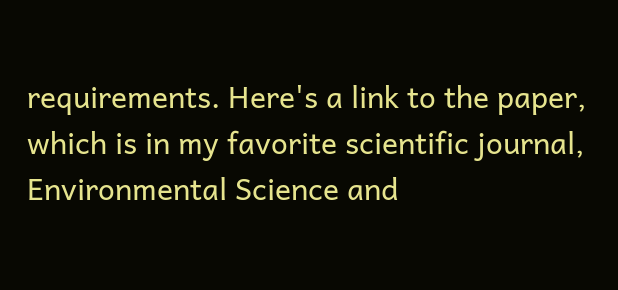requirements. Here's a link to the paper, which is in my favorite scientific journal, Environmental Science and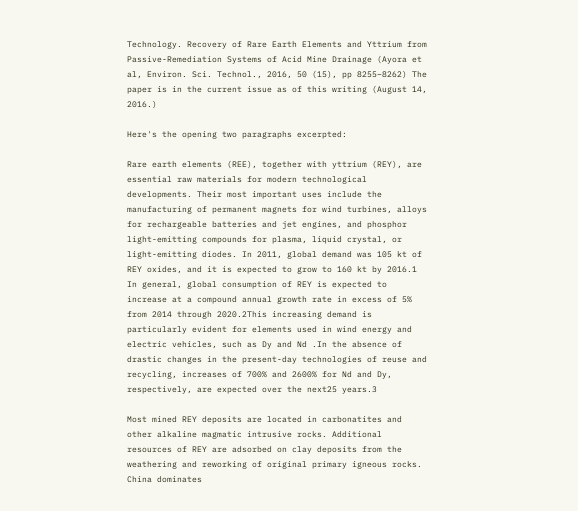Technology. Recovery of Rare Earth Elements and Yttrium from Passive-Remediation Systems of Acid Mine Drainage (Ayora et al, Environ. Sci. Technol., 2016, 50 (15), pp 8255–8262) The paper is in the current issue as of this writing (August 14, 2016.)

Here's the opening two paragraphs excerpted:

Rare earth elements (REE), together with yttrium (REY), are essential raw materials for modern technological developments. Their most important uses include the manufacturing of permanent magnets for wind turbines, alloys for rechargeable batteries and jet engines, and phosphor light-emitting compounds for plasma, liquid crystal, or light-emitting diodes. In 2011, global demand was 105 kt of REY oxides, and it is expected to grow to 160 kt by 2016.1 In general, global consumption of REY is expected to increase at a compound annual growth rate in excess of 5% from 2014 through 2020.2This increasing demand is particularly evident for elements used in wind energy and electric vehicles, such as Dy and Nd .In the absence of drastic changes in the present-day technologies of reuse and recycling, increases of 700% and 2600% for Nd and Dy, respectively, are expected over the next25 years.3

Most mined REY deposits are located in carbonatites and other alkaline magmatic intrusive rocks. Additional resources of REY are adsorbed on clay deposits from the weathering and reworking of original primary igneous rocks. China dominates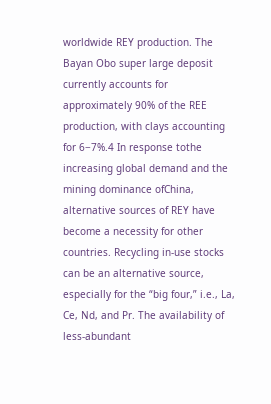worldwide REY production. The Bayan Obo super large deposit currently accounts for approximately 90% of the REE production, with clays accounting for 6−7%.4 In response tothe increasing global demand and the mining dominance ofChina, alternative sources of REY have become a necessity for other countries. Recycling in-use stocks can be an alternative source, especially for the “big four,” i.e., La, Ce, Nd, and Pr. The availability of less-abundant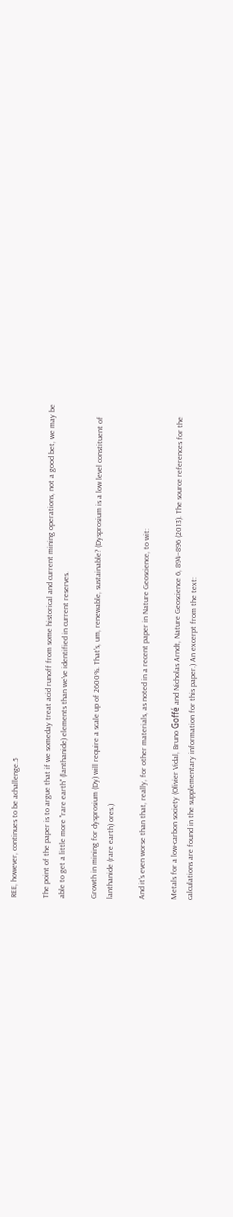REE, however, continues to be achallenge.5

The point of the paper is to argue that if we someday treat acid runoff from some historical and current mining operations, not a good bet, we may be able to get a little more "rare earth" (lanthanide) elements than we've identified in current reserves.

Growth in mining for dysprosium (Dy) will require a scale up of 2600%. That's, um, renewable, sustainable? (Dysprosium is a low level constituent of lanthanide (rare earth) ores.)

And it's even worse than that, really, for other materials, as noted in a recent paper in Nature Geoscience, to wit:

Metals for a low-carbon society (Olivier Vidal, Bruno Goffé and Nicholas Arndt, Nature Geoscience 6, 894–896 (2013). The source references for the calculations are found in the supplementary information for this paper.) An excerpt from the text: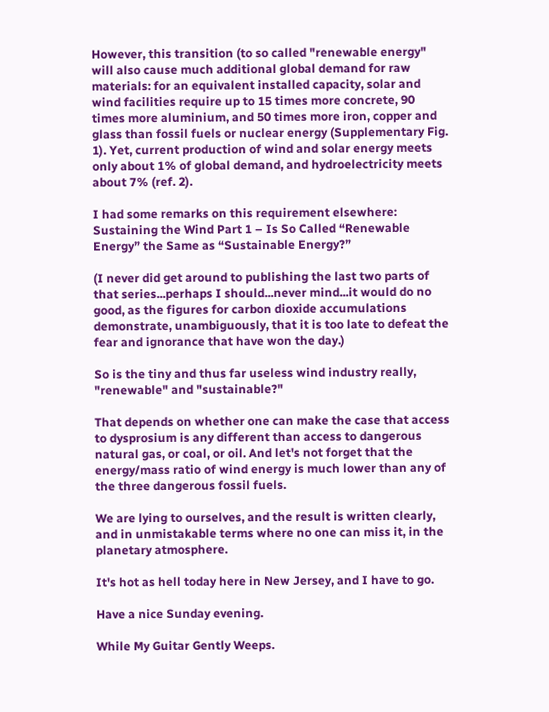However, this transition (to so called "renewable energy" will also cause much additional global demand for raw materials: for an equivalent installed capacity, solar and wind facilities require up to 15 times more concrete, 90 times more aluminium, and 50 times more iron, copper and glass than fossil fuels or nuclear energy (Supplementary Fig. 1). Yet, current production of wind and solar energy meets only about 1% of global demand, and hydroelectricity meets about 7% (ref. 2).

I had some remarks on this requirement elsewhere: Sustaining the Wind Part 1 – Is So Called “Renewable Energy” the Same as “Sustainable Energy?”

(I never did get around to publishing the last two parts of that series...perhaps I should...never mind...it would do no good, as the figures for carbon dioxide accumulations demonstrate, unambiguously, that it is too late to defeat the fear and ignorance that have won the day.)

So is the tiny and thus far useless wind industry really, "renewable" and "sustainable?"

That depends on whether one can make the case that access to dysprosium is any different than access to dangerous natural gas, or coal, or oil. And let's not forget that the energy/mass ratio of wind energy is much lower than any of the three dangerous fossil fuels.

We are lying to ourselves, and the result is written clearly, and in unmistakable terms where no one can miss it, in the planetary atmosphere.

It's hot as hell today here in New Jersey, and I have to go.

Have a nice Sunday evening.

While My Guitar Gently Weeps.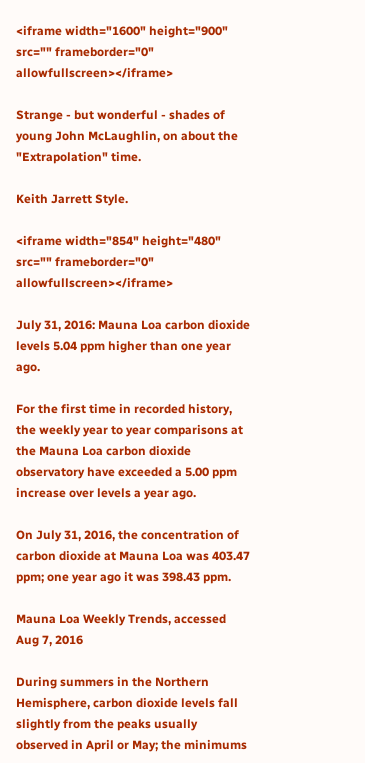<iframe width="1600" height="900" src="" frameborder="0" allowfullscreen></iframe>

Strange - but wonderful - shades of young John McLaughlin, on about the "Extrapolation" time.

Keith Jarrett Style.

<iframe width="854" height="480" src="" frameborder="0" allowfullscreen></iframe>

July 31, 2016: Mauna Loa carbon dioxide levels 5.04 ppm higher than one year ago.

For the first time in recorded history, the weekly year to year comparisons at the Mauna Loa carbon dioxide observatory have exceeded a 5.00 ppm increase over levels a year ago.

On July 31, 2016, the concentration of carbon dioxide at Mauna Loa was 403.47 ppm; one year ago it was 398.43 ppm.

Mauna Loa Weekly Trends, accessed Aug 7, 2016

During summers in the Northern Hemisphere, carbon dioxide levels fall slightly from the peaks usually observed in April or May; the minimums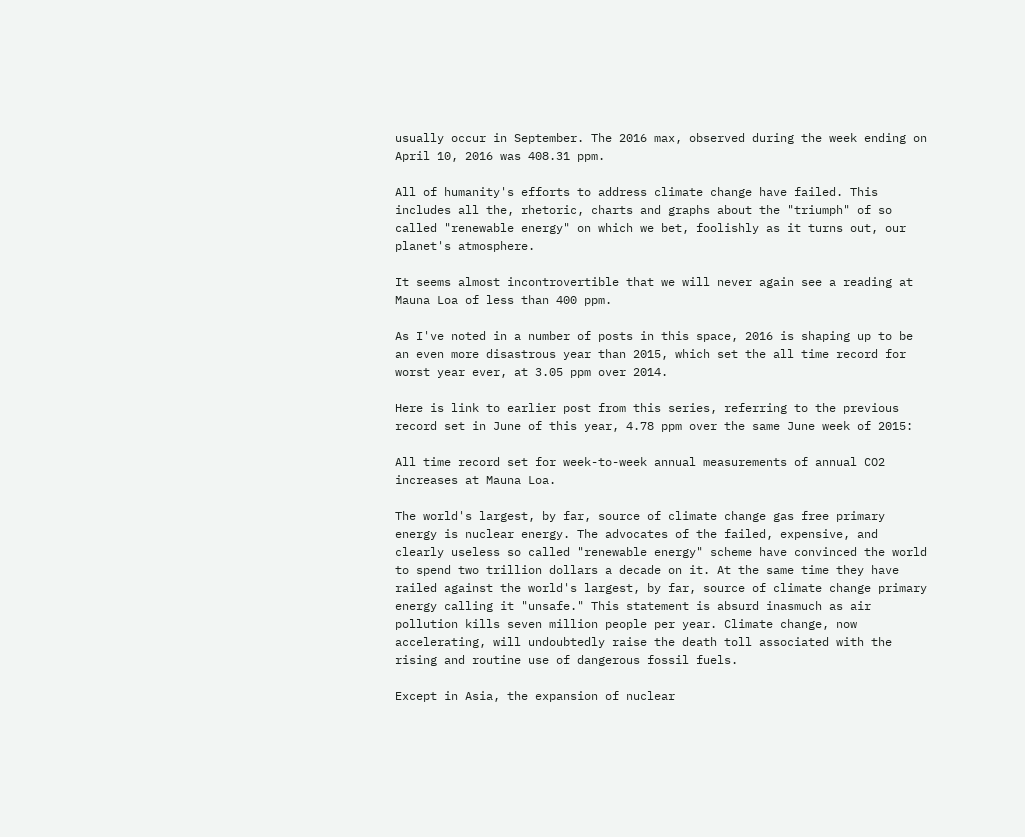usually occur in September. The 2016 max, observed during the week ending on April 10, 2016 was 408.31 ppm.

All of humanity's efforts to address climate change have failed. This includes all the, rhetoric, charts and graphs about the "triumph" of so called "renewable energy" on which we bet, foolishly as it turns out, our planet's atmosphere.

It seems almost incontrovertible that we will never again see a reading at Mauna Loa of less than 400 ppm.

As I've noted in a number of posts in this space, 2016 is shaping up to be an even more disastrous year than 2015, which set the all time record for worst year ever, at 3.05 ppm over 2014.

Here is link to earlier post from this series, referring to the previous record set in June of this year, 4.78 ppm over the same June week of 2015:

All time record set for week-to-week annual measurements of annual CO2 increases at Mauna Loa.

The world's largest, by far, source of climate change gas free primary energy is nuclear energy. The advocates of the failed, expensive, and clearly useless so called "renewable energy" scheme have convinced the world to spend two trillion dollars a decade on it. At the same time they have railed against the world's largest, by far, source of climate change primary energy calling it "unsafe." This statement is absurd inasmuch as air pollution kills seven million people per year. Climate change, now accelerating, will undoubtedly raise the death toll associated with the rising and routine use of dangerous fossil fuels.

Except in Asia, the expansion of nuclear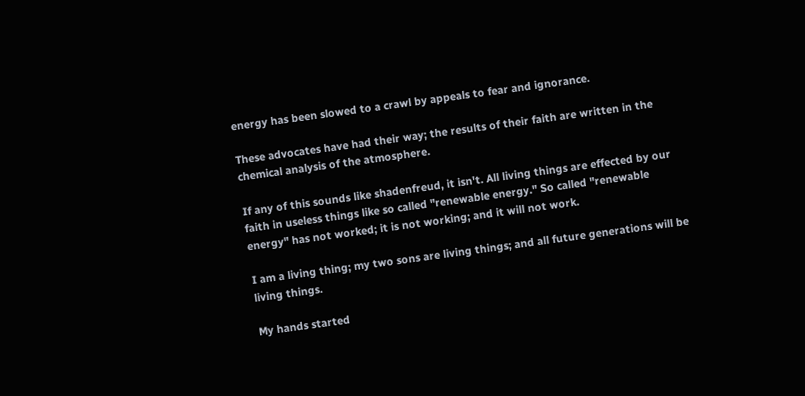energy has been slowed to a crawl by appeals to fear and ignorance.

These advocates have had their way; the results of their faith are written in the chemical analysis of the atmosphere.

If any of this sounds like shadenfreud, it isn't. All living things are effected by our faith in useless things like so called "renewable energy." So called "renewable energy" has not worked; it is not working; and it will not work.

I am a living thing; my two sons are living things; and all future generations will be living things.

My hands started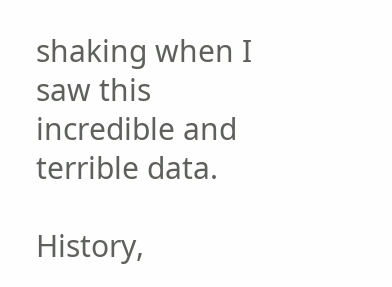shaking when I saw this incredible and terrible data.

History,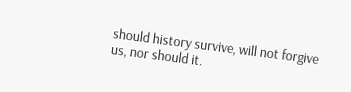should history survive, will not forgive us, nor should it.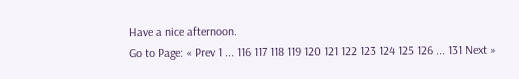Have a nice afternoon.
Go to Page: « Prev 1 ... 116 117 118 119 120 121 122 123 124 125 126 ... 131 Next »